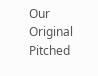Our Original Pitched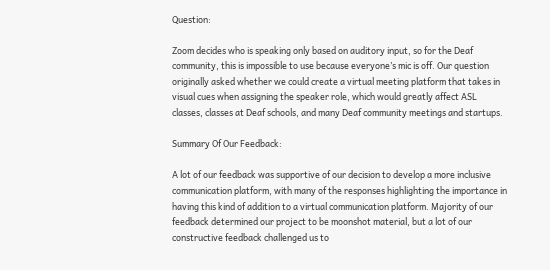Question:

Zoom decides who is speaking only based on auditory input, so for the Deaf community, this is impossible to use because everyone’s mic is off. Our question originally asked whether we could create a virtual meeting platform that takes in visual cues when assigning the speaker role, which would greatly affect ASL classes, classes at Deaf schools, and many Deaf community meetings and startups.

Summary Of Our Feedback:

A lot of our feedback was supportive of our decision to develop a more inclusive communication platform, with many of the responses highlighting the importance in having this kind of addition to a virtual communication platform. Majority of our feedback determined our project to be moonshot material, but a lot of our constructive feedback challenged us to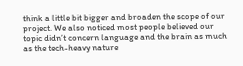think a little bit bigger and broaden the scope of our project. We also noticed most people believed our topic didn’t concern language and the brain as much as the tech-heavy nature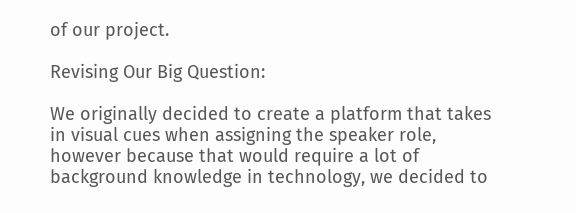of our project.

Revising Our Big Question:

We originally decided to create a platform that takes in visual cues when assigning the speaker role, however because that would require a lot of background knowledge in technology, we decided to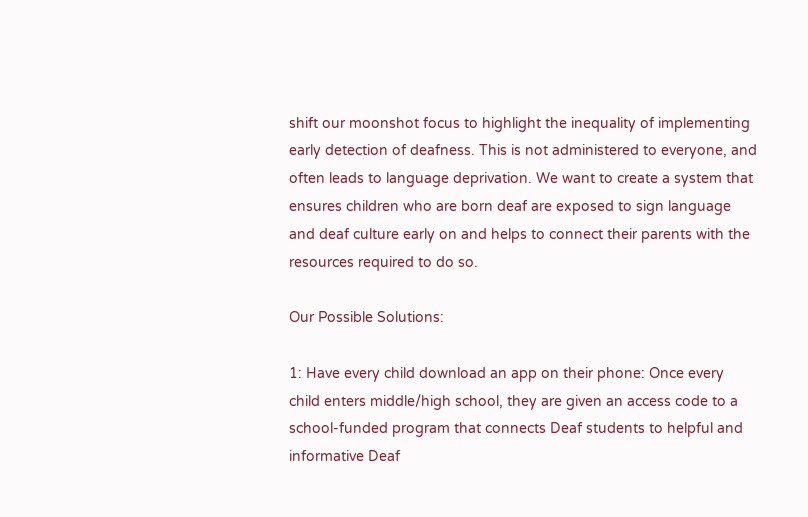shift our moonshot focus to highlight the inequality of implementing early detection of deafness. This is not administered to everyone, and often leads to language deprivation. We want to create a system that ensures children who are born deaf are exposed to sign language and deaf culture early on and helps to connect their parents with the resources required to do so.

Our Possible Solutions:

1: Have every child download an app on their phone: Once every child enters middle/high school, they are given an access code to a school-funded program that connects Deaf students to helpful and informative Deaf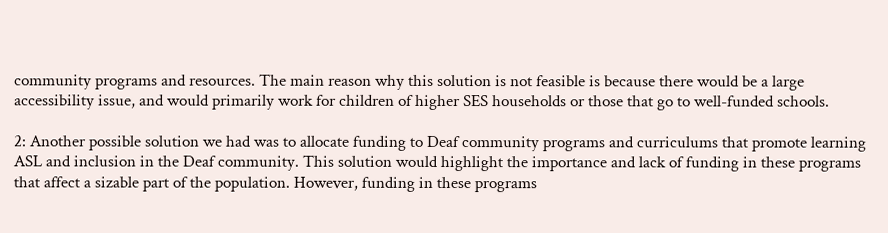community programs and resources. The main reason why this solution is not feasible is because there would be a large accessibility issue, and would primarily work for children of higher SES households or those that go to well-funded schools.

2: Another possible solution we had was to allocate funding to Deaf community programs and curriculums that promote learning ASL and inclusion in the Deaf community. This solution would highlight the importance and lack of funding in these programs that affect a sizable part of the population. However, funding in these programs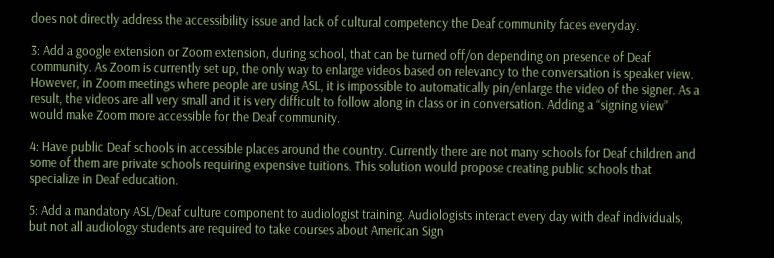does not directly address the accessibility issue and lack of cultural competency the Deaf community faces everyday.

3: Add a google extension or Zoom extension, during school, that can be turned off/on depending on presence of Deaf community. As Zoom is currently set up, the only way to enlarge videos based on relevancy to the conversation is speaker view. However, in Zoom meetings where people are using ASL, it is impossible to automatically pin/enlarge the video of the signer. As a result, the videos are all very small and it is very difficult to follow along in class or in conversation. Adding a “signing view” would make Zoom more accessible for the Deaf community.

4: Have public Deaf schools in accessible places around the country. Currently there are not many schools for Deaf children and some of them are private schools requiring expensive tuitions. This solution would propose creating public schools that specialize in Deaf education.

5: Add a mandatory ASL/Deaf culture component to audiologist training. Audiologists interact every day with deaf individuals, but not all audiology students are required to take courses about American Sign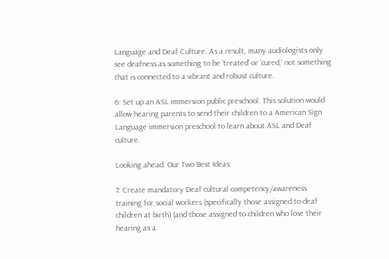Language and Deaf Culture. As a result, many audiologists only see deafness as something to be ‘treated’ or ‘cured,’ not something that is connected to a vibrant and robust culture.

6: Set up an ASL immersion public preschool. This solution would allow hearing parents to send their children to a American Sign Language immersion preschool to learn about ASL and Deaf culture.

Looking ahead: Our Two Best Ideas:

7: Create mandatory Deaf cultural competency/awareness training for social workers (specifically those assigned to deaf children at birth) (and those assigned to children who lose their hearing as a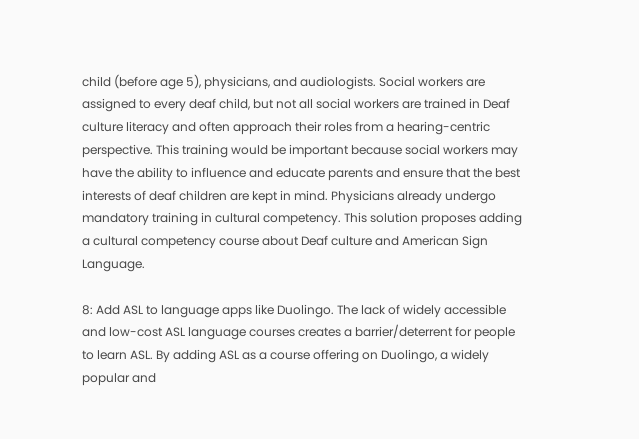child (before age 5), physicians, and audiologists. Social workers are assigned to every deaf child, but not all social workers are trained in Deaf culture literacy and often approach their roles from a hearing-centric perspective. This training would be important because social workers may have the ability to influence and educate parents and ensure that the best interests of deaf children are kept in mind. Physicians already undergo mandatory training in cultural competency. This solution proposes adding a cultural competency course about Deaf culture and American Sign Language.

8: Add ASL to language apps like Duolingo. The lack of widely accessible and low-cost ASL language courses creates a barrier/deterrent for people to learn ASL. By adding ASL as a course offering on Duolingo, a widely popular and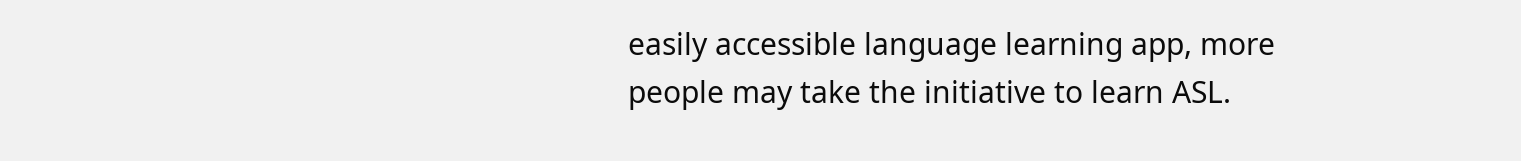easily accessible language learning app, more people may take the initiative to learn ASL.